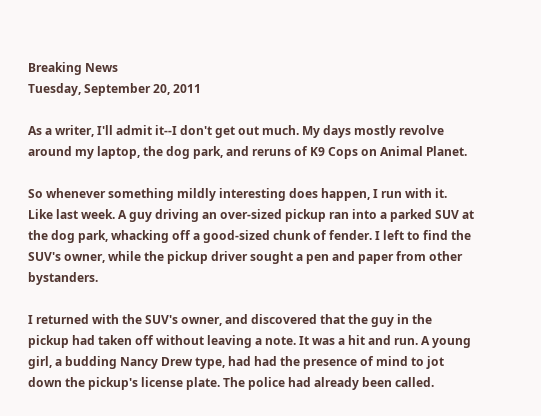Breaking News
Tuesday, September 20, 2011

As a writer, I'll admit it--I don't get out much. My days mostly revolve around my laptop, the dog park, and reruns of K9 Cops on Animal Planet.

So whenever something mildly interesting does happen, I run with it. Like last week. A guy driving an over-sized pickup ran into a parked SUV at the dog park, whacking off a good-sized chunk of fender. I left to find the SUV's owner, while the pickup driver sought a pen and paper from other bystanders.

I returned with the SUV's owner, and discovered that the guy in the pickup had taken off without leaving a note. It was a hit and run. A young girl, a budding Nancy Drew type, had had the presence of mind to jot down the pickup's license plate. The police had already been called.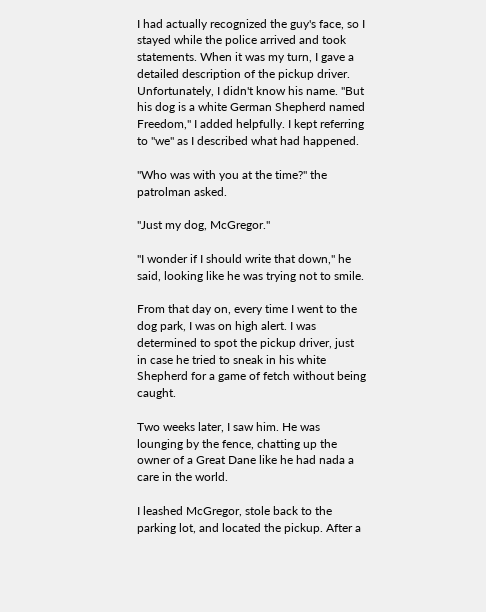I had actually recognized the guy's face, so I stayed while the police arrived and took statements. When it was my turn, I gave a detailed description of the pickup driver. Unfortunately, I didn't know his name. "But his dog is a white German Shepherd named Freedom," I added helpfully. I kept referring to "we" as I described what had happened.

"Who was with you at the time?" the patrolman asked.

"Just my dog, McGregor."

"I wonder if I should write that down," he said, looking like he was trying not to smile.

From that day on, every time I went to the dog park, I was on high alert. I was determined to spot the pickup driver, just in case he tried to sneak in his white Shepherd for a game of fetch without being caught.

Two weeks later, I saw him. He was lounging by the fence, chatting up the owner of a Great Dane like he had nada a care in the world.

I leashed McGregor, stole back to the parking lot, and located the pickup. After a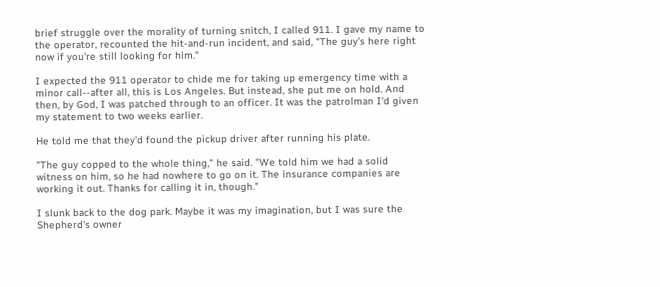brief struggle over the morality of turning snitch, I called 911. I gave my name to the operator, recounted the hit-and-run incident, and said, "The guy's here right now if you're still looking for him."

I expected the 911 operator to chide me for taking up emergency time with a minor call--after all, this is Los Angeles. But instead, she put me on hold. And then, by God, I was patched through to an officer. It was the patrolman I'd given my statement to two weeks earlier.

He told me that they'd found the pickup driver after running his plate.

"The guy copped to the whole thing," he said. "We told him we had a solid witness on him, so he had nowhere to go on it. The insurance companies are working it out. Thanks for calling it in, though."

I slunk back to the dog park. Maybe it was my imagination, but I was sure the Shepherd's owner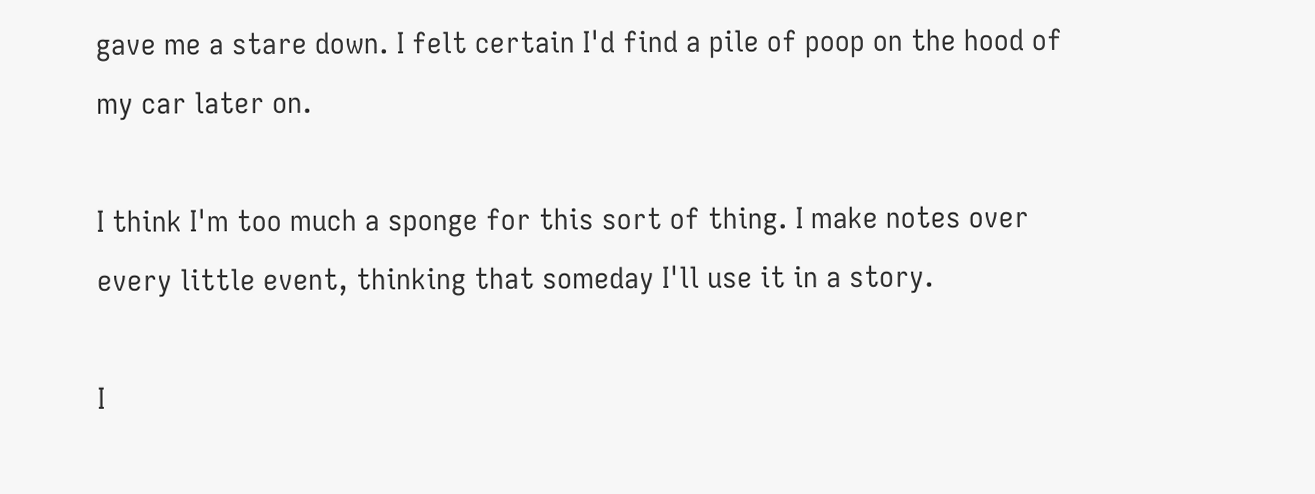gave me a stare down. I felt certain I'd find a pile of poop on the hood of my car later on.

I think I'm too much a sponge for this sort of thing. I make notes over every little event, thinking that someday I'll use it in a story.

I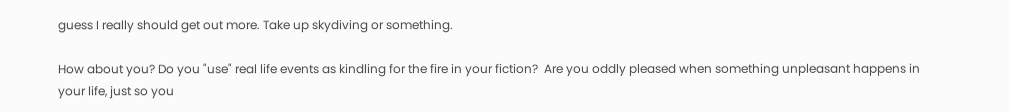guess I really should get out more. Take up skydiving or something.

How about you? Do you "use" real life events as kindling for the fire in your fiction?  Are you oddly pleased when something unpleasant happens in your life, just so you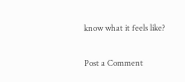know what it feels like?


Post a Comment